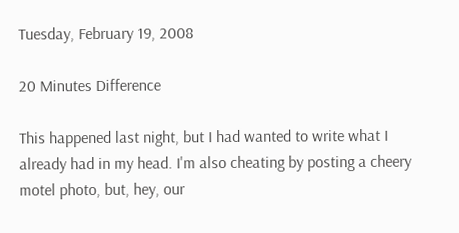Tuesday, February 19, 2008

20 Minutes Difference

This happened last night, but I had wanted to write what I already had in my head. I'm also cheating by posting a cheery motel photo, but, hey, our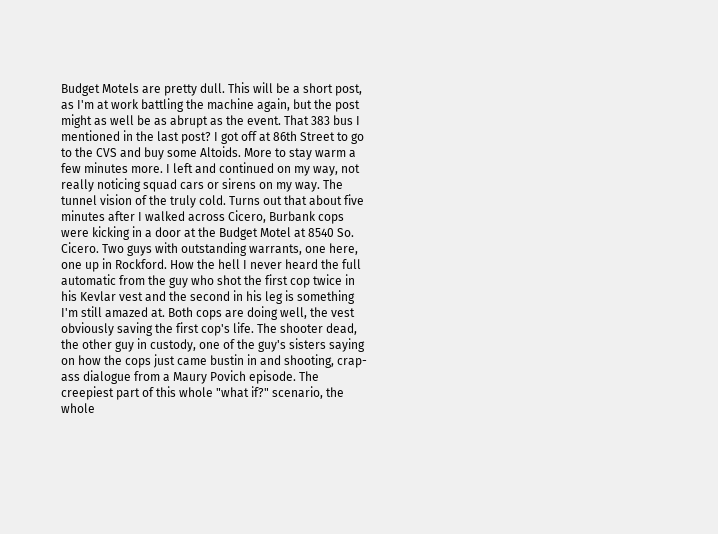Budget Motels are pretty dull. This will be a short post, as I'm at work battling the machine again, but the post might as well be as abrupt as the event. That 383 bus I mentioned in the last post? I got off at 86th Street to go to the CVS and buy some Altoids. More to stay warm a few minutes more. I left and continued on my way, not really noticing squad cars or sirens on my way. The tunnel vision of the truly cold. Turns out that about five minutes after I walked across Cicero, Burbank cops were kicking in a door at the Budget Motel at 8540 So. Cicero. Two guys with outstanding warrants, one here, one up in Rockford. How the hell I never heard the full automatic from the guy who shot the first cop twice in his Kevlar vest and the second in his leg is something I'm still amazed at. Both cops are doing well, the vest obviously saving the first cop's life. The shooter dead, the other guy in custody, one of the guy's sisters saying on how the cops just came bustin in and shooting, crap-ass dialogue from a Maury Povich episode. The creepiest part of this whole "what if?" scenario, the whole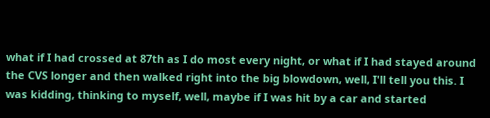what if I had crossed at 87th as I do most every night, or what if I had stayed around the CVS longer and then walked right into the big blowdown, well, I'll tell you this. I was kidding, thinking to myself, well, maybe if I was hit by a car and started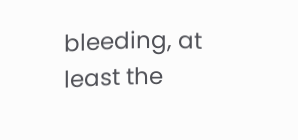bleeding, at least the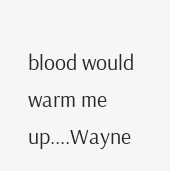blood would warm me up....Wayne